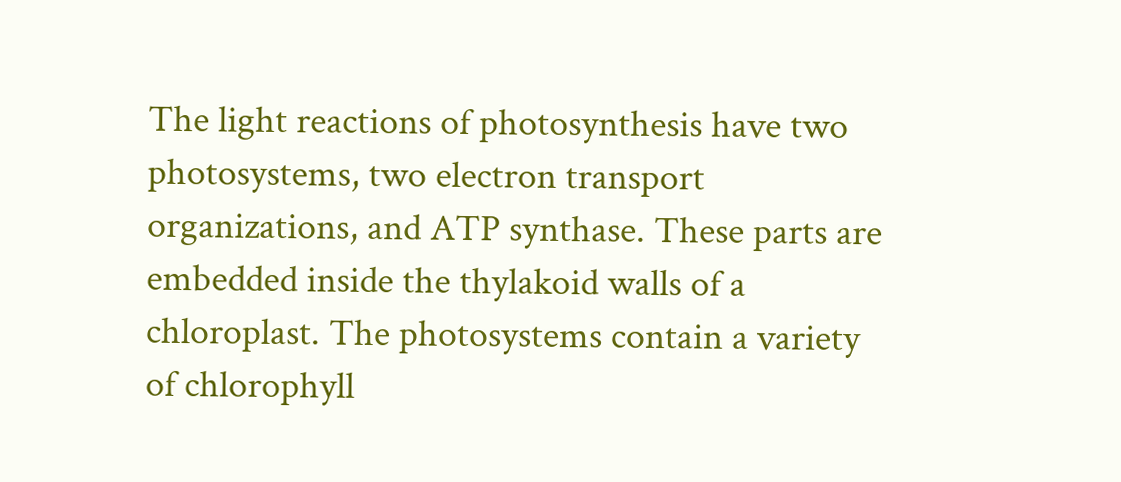The light reactions of photosynthesis have two photosystems, two electron transport organizations, and ATP synthase. These parts are embedded inside the thylakoid walls of a chloroplast. The photosystems contain a variety of chlorophyll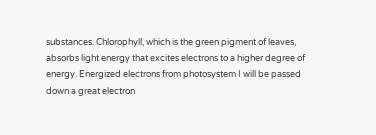substances. Chlorophyll, which is the green pigment of leaves, absorbs light energy that excites electrons to a higher degree of energy. Energized electrons from photosystem I will be passed down a great electron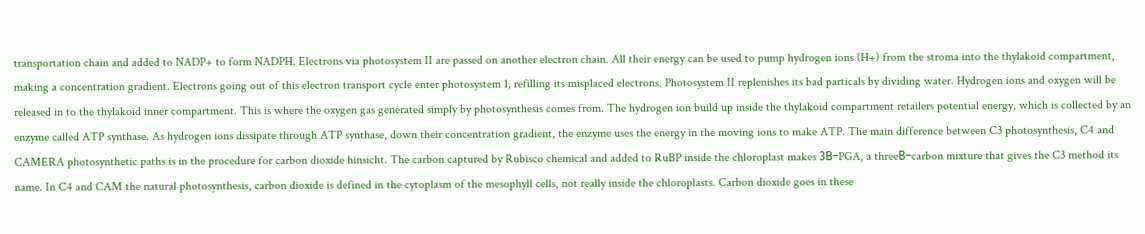transportation chain and added to NADP+ to form NADPH. Electrons via photosystem II are passed on another electron chain. All their energy can be used to pump hydrogen ions (H+) from the stroma into the thylakoid compartment, making a concentration gradient. Electrons going out of this electron transport cycle enter photosystem 1, refilling its misplaced electrons. Photosystem II replenishes its bad particals by dividing water. Hydrogen ions and oxygen will be released in to the thylakoid inner compartment. This is where the oxygen gas generated simply by photosynthesis comes from. The hydrogen ion build up inside the thylakoid compartment retailers potential energy, which is collected by an enzyme called ATP synthase. As hydrogen ions dissipate through ATP synthase, down their concentration gradient, the enzyme uses the energy in the moving ions to make ATP. The main difference between C3 photosynthesis, C4 and CAMERA photosynthetic paths is in the procedure for carbon dioxide hinsicht. The carbon captured by Rubisco chemical and added to RuBP inside the chloroplast makes 3В–PGA, a threeВ–carbon mixture that gives the C3 method its name. In C4 and CAM the natural photosynthesis, carbon dioxide is defined in the cytoplasm of the mesophyll cells, not really inside the chloroplasts. Carbon dioxide goes in these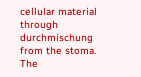cellular material through durchmischung from the stoma. The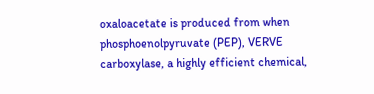oxaloacetate is produced from when phosphoenolpyruvate (PEP), VERVE carboxylase, a highly efficient chemical,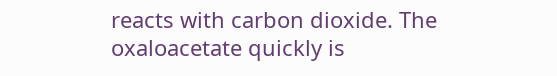reacts with carbon dioxide. The oxaloacetate quickly is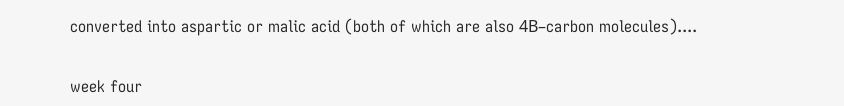converted into aspartic or malic acid (both of which are also 4В–carbon molecules)....


week four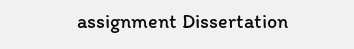assignment Dissertation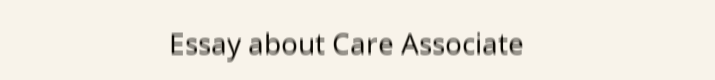Essay about Care Associate